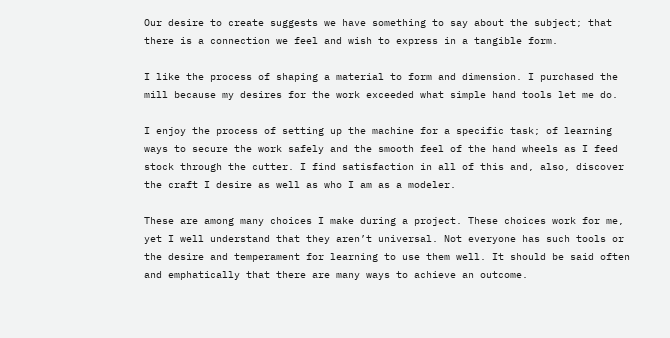Our desire to create suggests we have something to say about the subject; that there is a connection we feel and wish to express in a tangible form.

I like the process of shaping a material to form and dimension. I purchased the mill because my desires for the work exceeded what simple hand tools let me do.

I enjoy the process of setting up the machine for a specific task; of learning ways to secure the work safely and the smooth feel of the hand wheels as I feed stock through the cutter. I find satisfaction in all of this and, also, discover the craft I desire as well as who I am as a modeler.

These are among many choices I make during a project. These choices work for me, yet I well understand that they aren’t universal. Not everyone has such tools or the desire and temperament for learning to use them well. It should be said often and emphatically that there are many ways to achieve an outcome.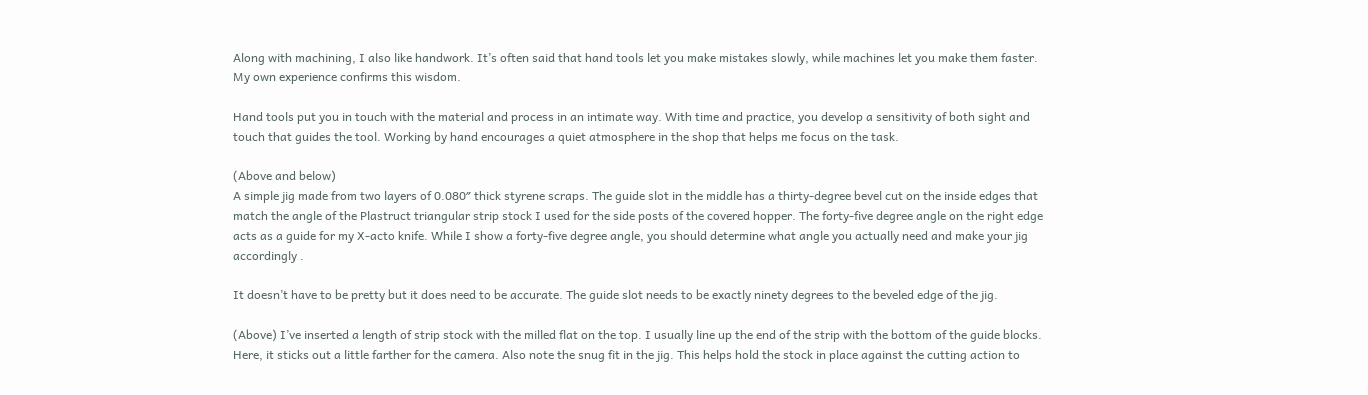Along with machining, I also like handwork. It’s often said that hand tools let you make mistakes slowly, while machines let you make them faster. My own experience confirms this wisdom.

Hand tools put you in touch with the material and process in an intimate way. With time and practice, you develop a sensitivity of both sight and touch that guides the tool. Working by hand encourages a quiet atmosphere in the shop that helps me focus on the task.

(Above and below)
A simple jig made from two layers of 0.080″ thick styrene scraps. The guide slot in the middle has a thirty-degree bevel cut on the inside edges that match the angle of the Plastruct triangular strip stock I used for the side posts of the covered hopper. The forty-five degree angle on the right edge acts as a guide for my X-acto knife. While I show a forty-five degree angle, you should determine what angle you actually need and make your jig accordingly .

It doesn’t have to be pretty but it does need to be accurate. The guide slot needs to be exactly ninety degrees to the beveled edge of the jig.

(Above) I’ve inserted a length of strip stock with the milled flat on the top. I usually line up the end of the strip with the bottom of the guide blocks. Here, it sticks out a little farther for the camera. Also note the snug fit in the jig. This helps hold the stock in place against the cutting action to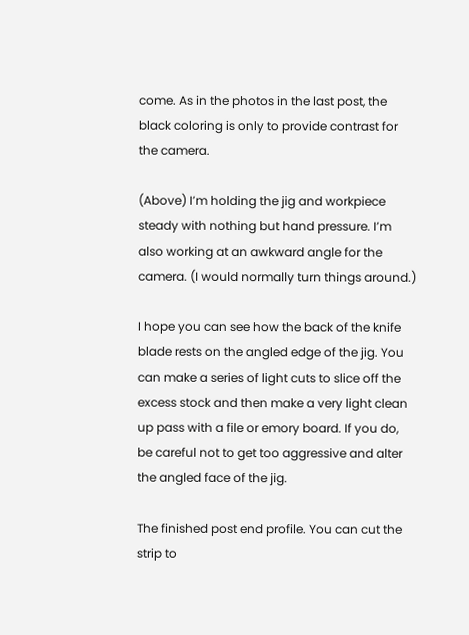come. As in the photos in the last post, the black coloring is only to provide contrast for the camera.

(Above) I’m holding the jig and workpiece steady with nothing but hand pressure. I’m also working at an awkward angle for the camera. (I would normally turn things around.)

I hope you can see how the back of the knife blade rests on the angled edge of the jig. You can make a series of light cuts to slice off the excess stock and then make a very light clean up pass with a file or emory board. If you do, be careful not to get too aggressive and alter the angled face of the jig.

The finished post end profile. You can cut the strip to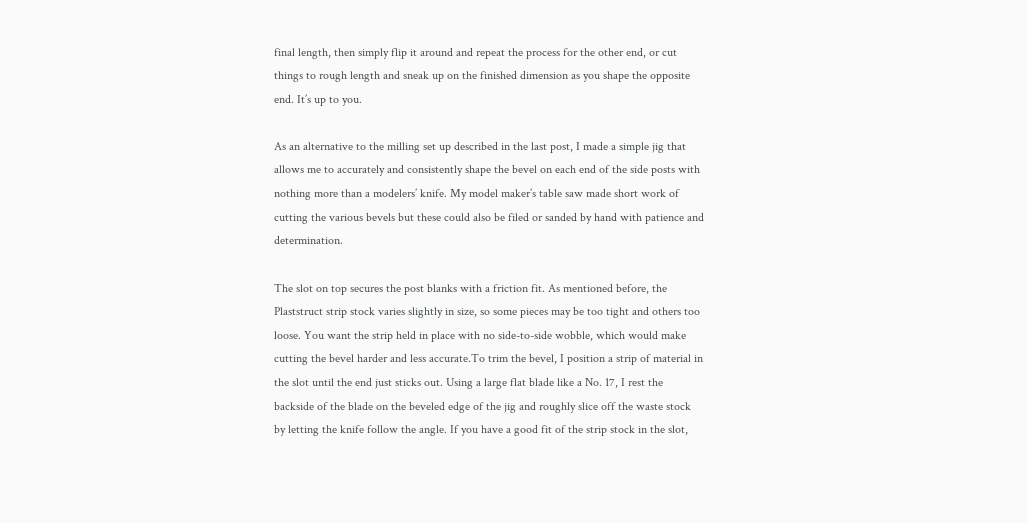final length, then simply flip it around and repeat the process for the other end, or cut things to rough length and sneak up on the finished dimension as you shape the opposite end. It’s up to you.

As an alternative to the milling set up described in the last post, I made a simple jig that allows me to accurately and consistently shape the bevel on each end of the side posts with nothing more than a modelers’ knife. My model maker’s table saw made short work of cutting the various bevels but these could also be filed or sanded by hand with patience and determination.

The slot on top secures the post blanks with a friction fit. As mentioned before, the Plaststruct strip stock varies slightly in size, so some pieces may be too tight and others too loose. You want the strip held in place with no side-to-side wobble, which would make cutting the bevel harder and less accurate.To trim the bevel, I position a strip of material in the slot until the end just sticks out. Using a large flat blade like a No. 17, I rest the backside of the blade on the beveled edge of the jig and roughly slice off the waste stock by letting the knife follow the angle. If you have a good fit of the strip stock in the slot,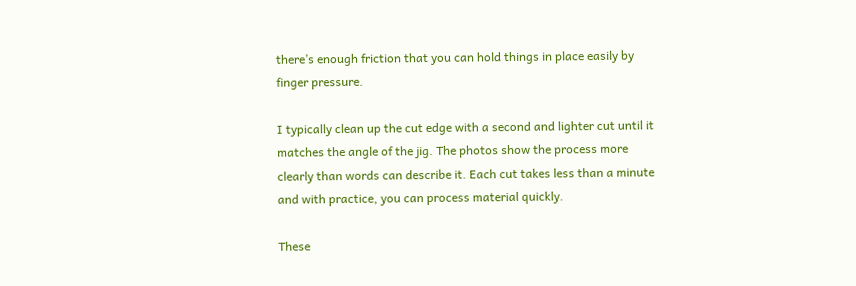there’s enough friction that you can hold things in place easily by finger pressure.

I typically clean up the cut edge with a second and lighter cut until it matches the angle of the jig. The photos show the process more clearly than words can describe it. Each cut takes less than a minute and with practice, you can process material quickly.

These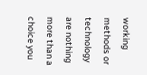working methods or technology are nothing more than a choice you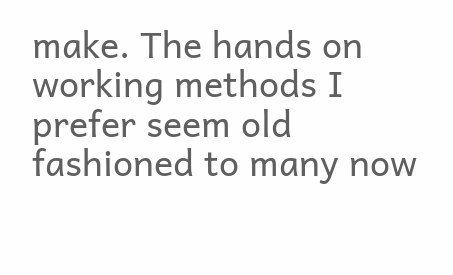make. The hands on working methods I prefer seem old fashioned to many now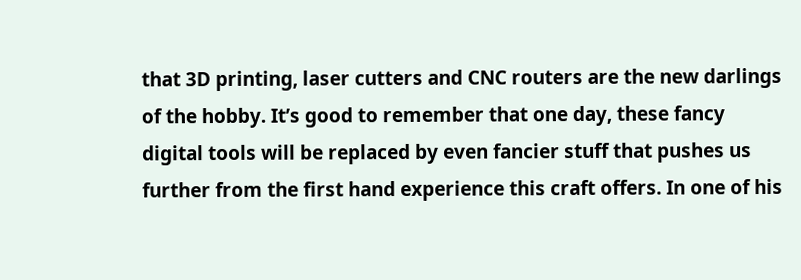that 3D printing, laser cutters and CNC routers are the new darlings of the hobby. It’s good to remember that one day, these fancy digital tools will be replaced by even fancier stuff that pushes us further from the first hand experience this craft offers. In one of his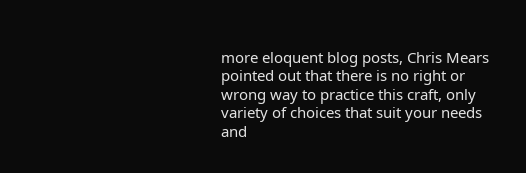more eloquent blog posts, Chris Mears pointed out that there is no right or wrong way to practice this craft, only variety of choices that suit your needs and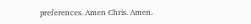preferences. Amen Chris. Amen.